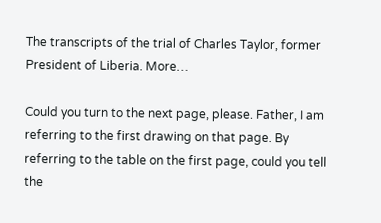The transcripts of the trial of Charles Taylor, former President of Liberia. More…

Could you turn to the next page, please. Father, I am referring to the first drawing on that page. By referring to the table on the first page, could you tell the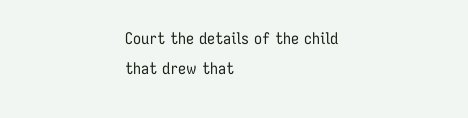Court the details of the child that drew that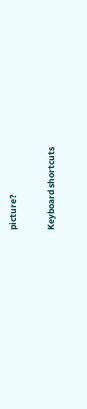picture?

Keyboard shortcuts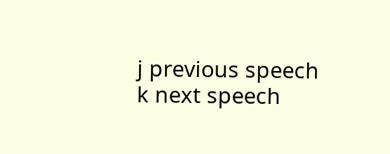j previous speech k next speech